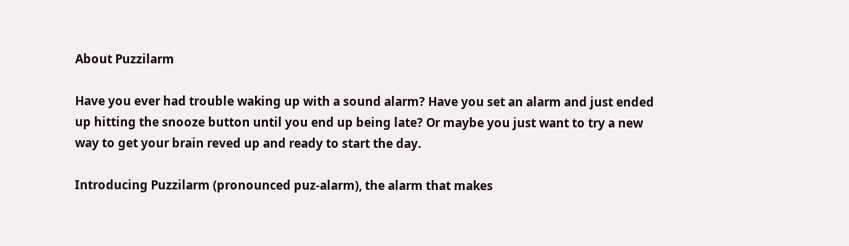About Puzzilarm

Have you ever had trouble waking up with a sound alarm? Have you set an alarm and just ended up hitting the snooze button until you end up being late? Or maybe you just want to try a new way to get your brain reved up and ready to start the day.

Introducing Puzzilarm (pronounced puz-alarm), the alarm that makes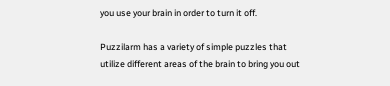you use your brain in order to turn it off.

Puzzilarm has a variety of simple puzzles that utilize different areas of the brain to bring you out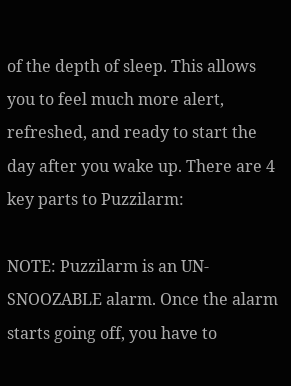of the depth of sleep. This allows you to feel much more alert, refreshed, and ready to start the day after you wake up. There are 4 key parts to Puzzilarm:

NOTE: Puzzilarm is an UN-SNOOZABLE alarm. Once the alarm starts going off, you have to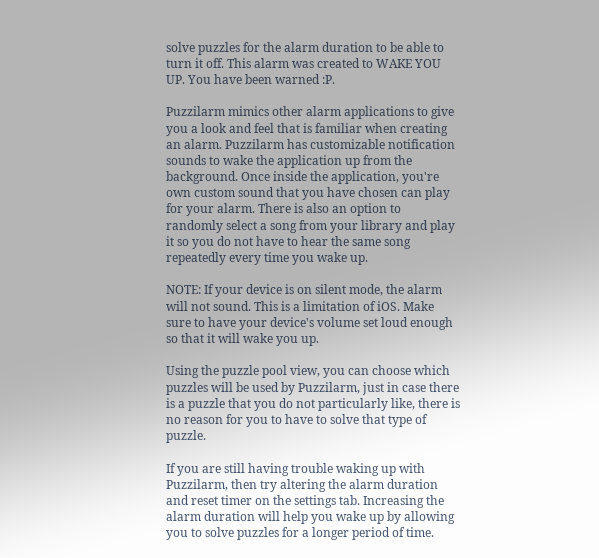solve puzzles for the alarm duration to be able to turn it off. This alarm was created to WAKE YOU UP. You have been warned :P.

Puzzilarm mimics other alarm applications to give you a look and feel that is familiar when creating an alarm. Puzzilarm has customizable notification sounds to wake the application up from the background. Once inside the application, you're own custom sound that you have chosen can play for your alarm. There is also an option to randomly select a song from your library and play it so you do not have to hear the same song repeatedly every time you wake up.

NOTE: If your device is on silent mode, the alarm will not sound. This is a limitation of iOS. Make sure to have your device's volume set loud enough so that it will wake you up.

Using the puzzle pool view, you can choose which puzzles will be used by Puzzilarm, just in case there is a puzzle that you do not particularly like, there is no reason for you to have to solve that type of puzzle.

If you are still having trouble waking up with Puzzilarm, then try altering the alarm duration and reset timer on the settings tab. Increasing the alarm duration will help you wake up by allowing you to solve puzzles for a longer period of time.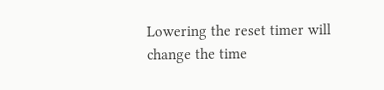Lowering the reset timer will change the time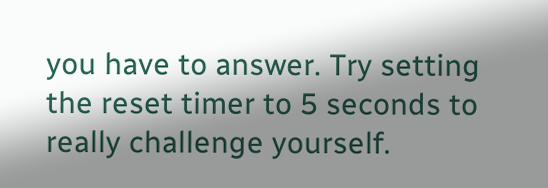you have to answer. Try setting the reset timer to 5 seconds to really challenge yourself.